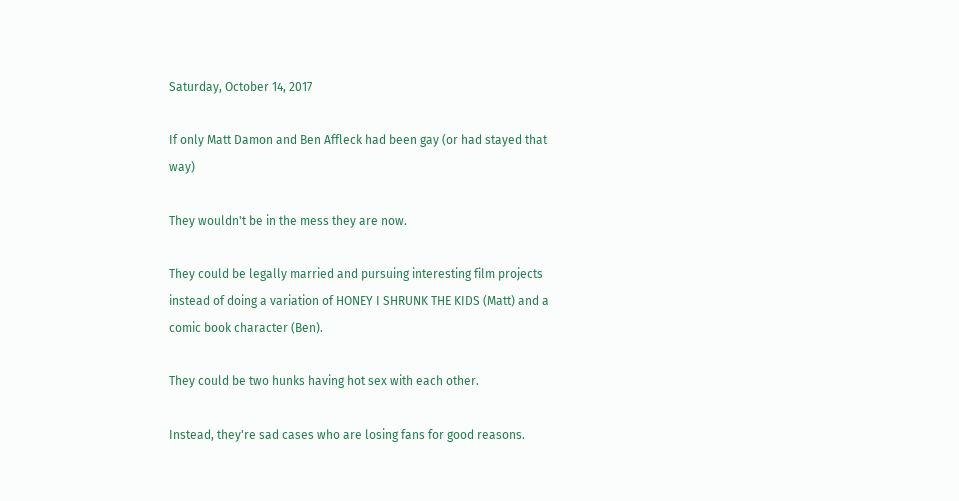Saturday, October 14, 2017

If only Matt Damon and Ben Affleck had been gay (or had stayed that way)

They wouldn't be in the mess they are now.

They could be legally married and pursuing interesting film projects instead of doing a variation of HONEY I SHRUNK THE KIDS (Matt) and a comic book character (Ben).

They could be two hunks having hot sex with each other.

Instead, they're sad cases who are losing fans for good reasons.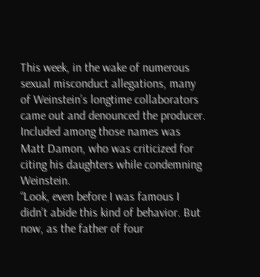This week, in the wake of numerous sexual misconduct allegations, many of Weinstein’s longtime collaborators came out and denounced the producer. Included among those names was Matt Damon, who was criticized for citing his daughters while condemning Weinstein.
“Look, even before I was famous I didn’t abide this kind of behavior. But now, as the father of four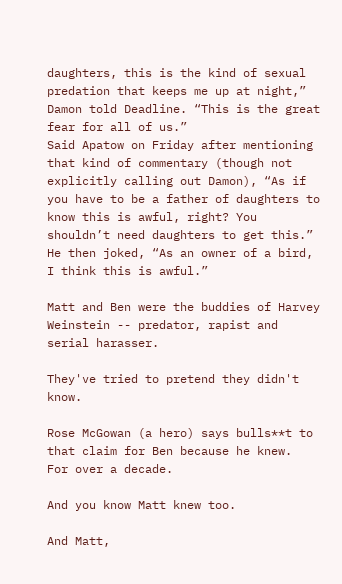daughters, this is the kind of sexual predation that keeps me up at night,” Damon told Deadline. “This is the great fear for all of us.”
Said Apatow on Friday after mentioning that kind of commentary (though not explicitly calling out Damon), “As if you have to be a father of daughters to know this is awful, right? You shouldn’t need daughters to get this.” He then joked, “As an owner of a bird, I think this is awful.”

Matt and Ben were the buddies of Harvey Weinstein -- predator, rapist and serial harasser.

They've tried to pretend they didn't know.

Rose McGowan (a hero) says bulls**t to that claim for Ben because he knew.  For over a decade.

And you know Matt knew too.

And Matt,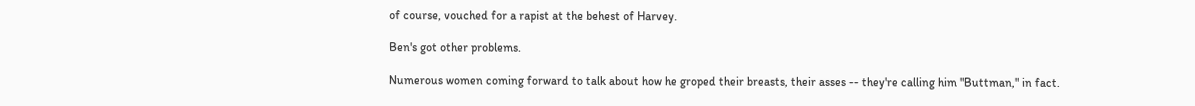of course, vouched for a rapist at the behest of Harvey.

Ben's got other problems.

Numerous women coming forward to talk about how he groped their breasts, their asses -- they're calling him "Buttman," in fact.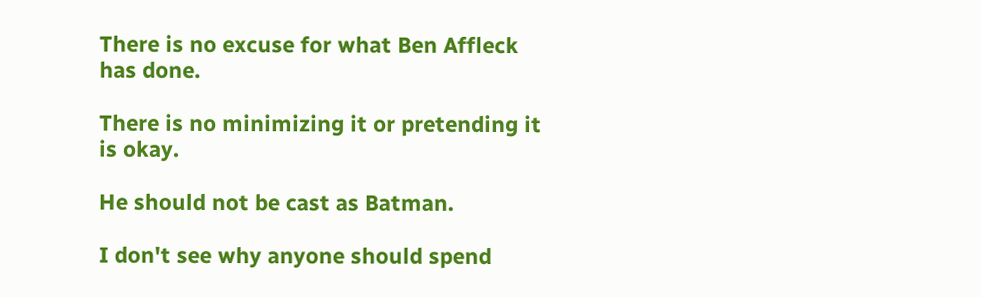There is no excuse for what Ben Affleck has done.

There is no minimizing it or pretending it is okay.

He should not be cast as Batman.

I don't see why anyone should spend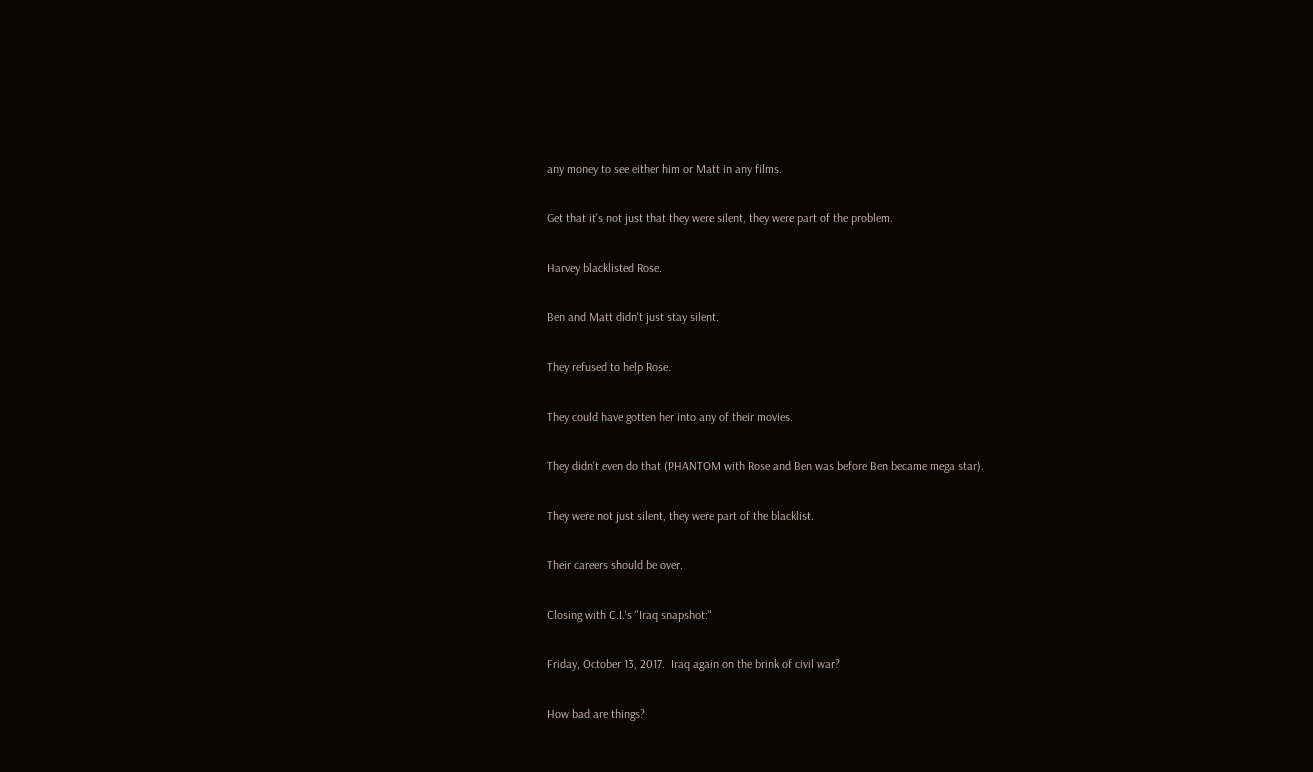any money to see either him or Matt in any films.

Get that it's not just that they were silent, they were part of the problem.

Harvey blacklisted Rose.

Ben and Matt didn't just stay silent.

They refused to help Rose.

They could have gotten her into any of their movies.

They didn't even do that (PHANTOM with Rose and Ben was before Ben became mega star).

They were not just silent, they were part of the blacklist.

Their careers should be over.

Closing with C.I.'s "Iraq snapshot:"

Friday, October 13, 2017.  Iraq again on the brink of civil war?

How bad are things?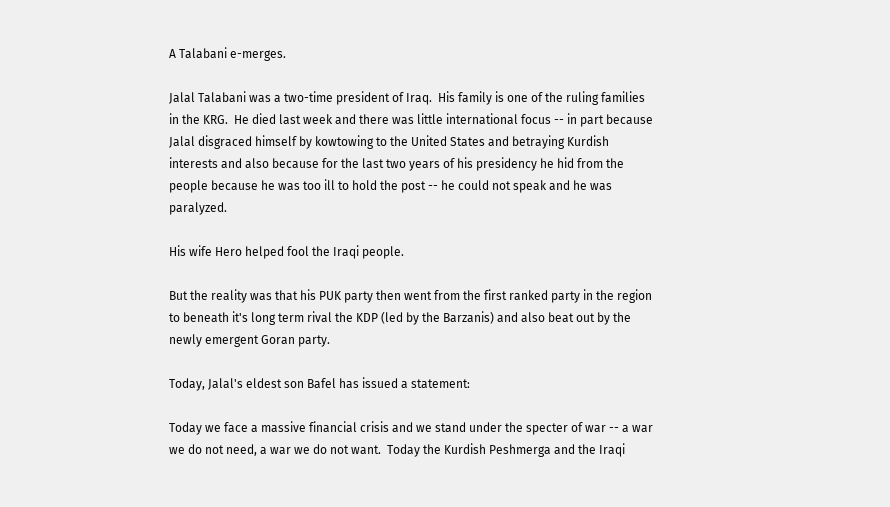A Talabani e-merges.

Jalal Talabani was a two-time president of Iraq.  His family is one of the ruling families in the KRG.  He died last week and there was little international focus -- in part because Jalal disgraced himself by kowtowing to the United States and betraying Kurdish interests and also because for the last two years of his presidency he hid from the people because he was too ill to hold the post -- he could not speak and he was paralyzed.

His wife Hero helped fool the Iraqi people.

But the reality was that his PUK party then went from the first ranked party in the region to beneath it's long term rival the KDP (led by the Barzanis) and also beat out by the newly emergent Goran party.

Today, Jalal's eldest son Bafel has issued a statement:

Today we face a massive financial crisis and we stand under the specter of war -- a war we do not need, a war we do not want.  Today the Kurdish Peshmerga and the Iraqi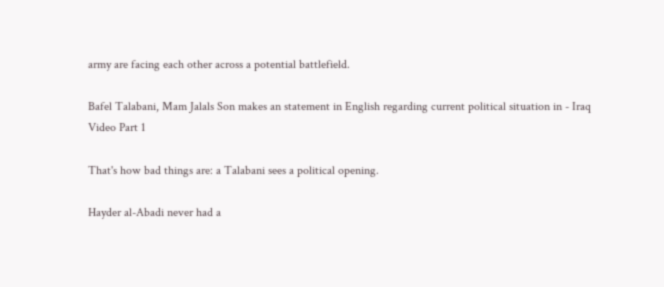army are facing each other across a potential battlefield.

Bafel Talabani, Mam Jalals Son makes an statement in English regarding current political situation in - Iraq Video Part 1

That's how bad things are: a Talabani sees a political opening.

Hayder al-Abadi never had a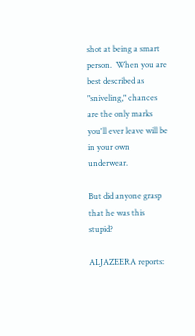shot at being a smart person.  When you are best described as "sniveling," chances are the only marks you'll ever leave will be in your own underwear.

But did anyone grasp that he was this stupid?

ALJAZEERA reports: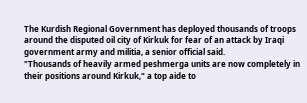The Kurdish Regional Government has deployed thousands of troops around the disputed oil city of Kirkuk for fear of an attack by Iraqi government army and militia, a senior official said.
"Thousands of heavily armed peshmerga units are now completely in their positions around Kirkuk," a top aide to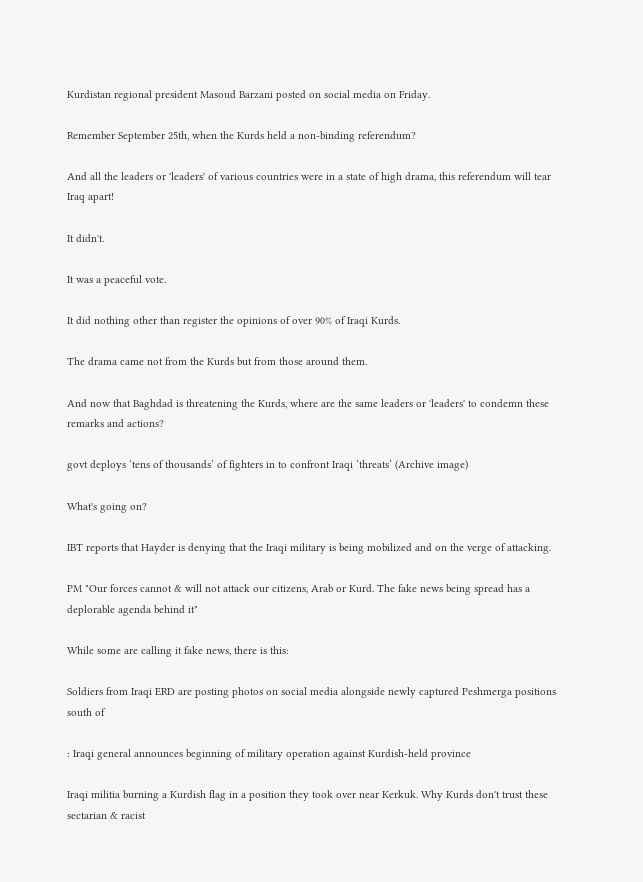Kurdistan regional president Masoud Barzani posted on social media on Friday.

Remember September 25th, when the Kurds held a non-binding referendum?

And all the leaders or 'leaders' of various countries were in a state of high drama, this referendum will tear Iraq apart!

It didn't.

It was a peaceful vote.

It did nothing other than register the opinions of over 90% of Iraqi Kurds.

The drama came not from the Kurds but from those around them.

And now that Baghdad is threatening the Kurds, where are the same leaders or 'leaders' to condemn these remarks and actions?

govt deploys ‘tens of thousands’ of fighters in to confront Iraqi ‘threats’ (Archive image)

What's going on?

IBT reports that Hayder is denying that the Iraqi military is being mobilized and on the verge of attacking.

PM "Our forces cannot & will not attack our citizens, Arab or Kurd. The fake news being spread has a deplorable agenda behind it"

While some are calling it fake news, there is this:

Soldiers from Iraqi ERD are posting photos on social media alongside newly captured Peshmerga positions south of

: Iraqi general announces beginning of military operation against Kurdish-held province

Iraqi militia burning a Kurdish flag in a position they took over near Kerkuk. Why Kurds don't trust these sectarian & racist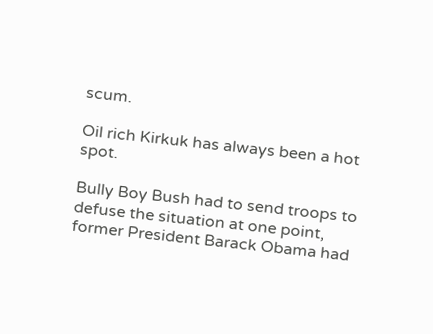scum.

Oil rich Kirkuk has always been a hot spot.

Bully Boy Bush had to send troops to defuse the situation at one point, former President Barack Obama had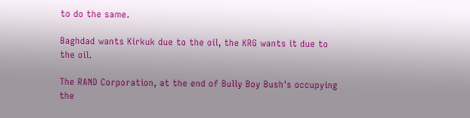to do the same.

Baghdad wants Kirkuk due to the oil, the KRG wants it due to the oil.

The RAND Corporation, at the end of Bully Boy Bush's occupying the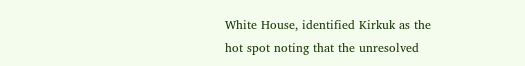White House, identified Kirkuk as the hot spot noting that the unresolved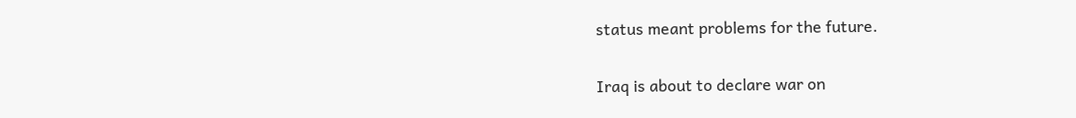status meant problems for the future.

Iraq is about to declare war on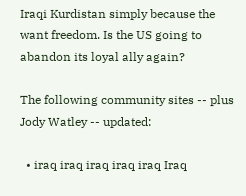Iraqi Kurdistan simply because the want freedom. Is the US going to abandon its loyal ally again?

The following community sites -- plus Jody Watley -- updated:

  • iraq iraq iraq iraq iraq Iraq